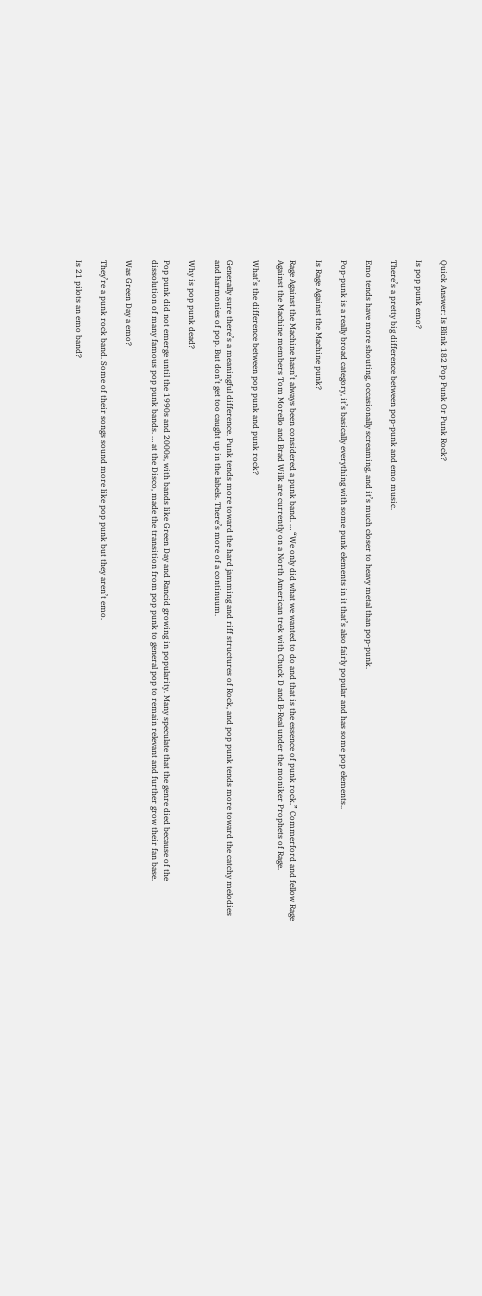Quick Answer: Is Blink 182 Pop Punk Or Punk Rock?

Is pop punk emo?

There’s a pretty big difference between pop-punk and emo music.

Emo tends have more shouting, occasionally screaming, and it’s much closer to heavy metal than pop-punk.

Pop-punk is a really broad category, it’s basically everything with some punk elements in it that’s also fairly popular and has some pop elements..

Is Rage Against the Machine punk?

Rage Against the Machine hasn’t always been considered a punk band. … “We only did what we wanted to do and that is the essence of punk rock.” Commerford and fellow Rage Against the Machine members Tom Morello and Brad Wilk are currently on a North American trek with Chuck D and B-Real under the moniker Prophets of Rage.

What’s the difference between pop punk and punk rock?

Generally sure there’s a meaningful difference. Punk tends more toward the hard jamming and riff structures of Rock, and pop punk tends more toward the catchy melodies and harmonies of pop. But don’t get too caught up in the labels. There’s more of a continuum.

Why is pop punk dead?

Pop punk did not emerge until the 1990s and 2000s, with bands like Green Day and Rancid growing in popularity. Many speculate that the genre died because of the dissolution of many famous pop punk bands. … at the Disco, made the transition from pop punk to general pop to remain relevant and further grow their fan base.

Was Green Day a emo?

They’re a punk rock band. Some of their songs sound more like pop punk but they aren’t emo.

Is 21 pilots an emo band?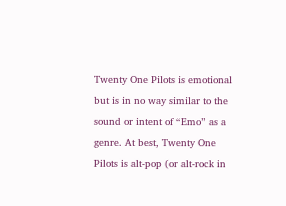Twenty One Pilots is emotional but is in no way similar to the sound or intent of “Emo” as a genre. At best, Twenty One Pilots is alt-pop (or alt-rock in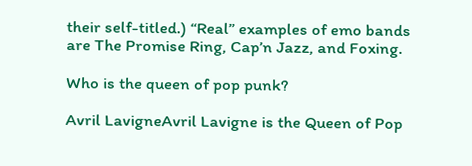their self-titled.) “Real” examples of emo bands are The Promise Ring, Cap’n Jazz, and Foxing.

Who is the queen of pop punk?

Avril LavigneAvril Lavigne is the Queen of Pop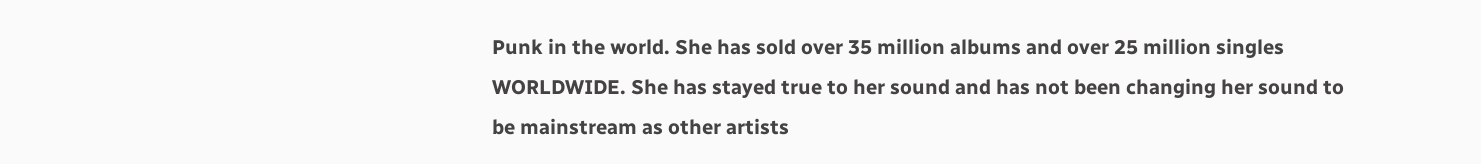Punk in the world. She has sold over 35 million albums and over 25 million singles WORLDWIDE. She has stayed true to her sound and has not been changing her sound to be mainstream as other artists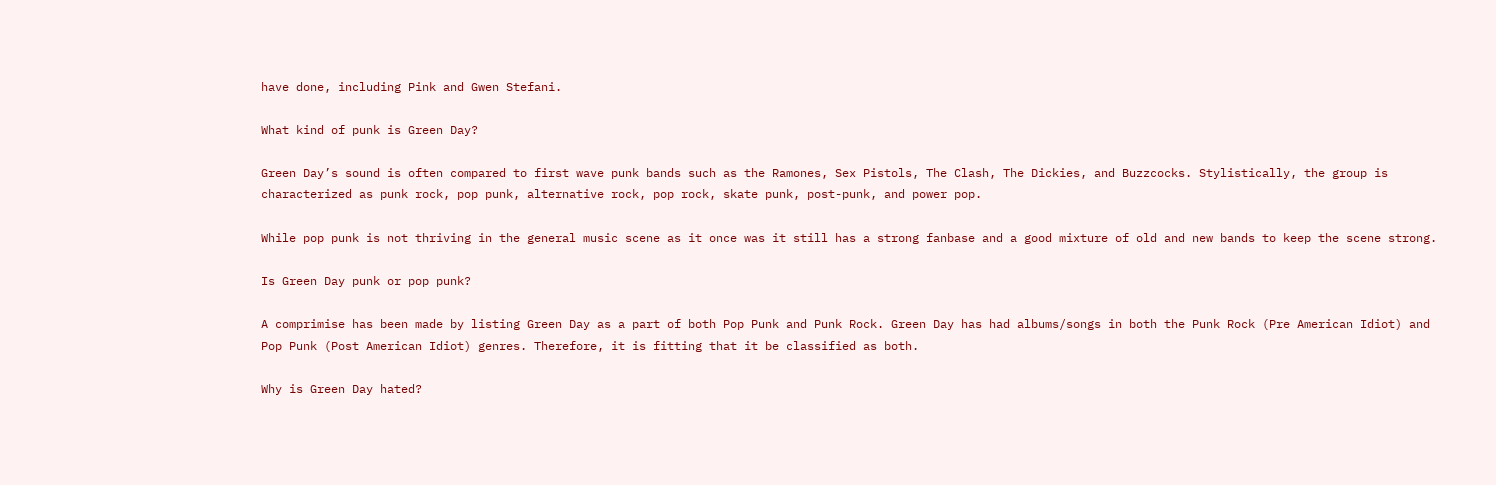have done, including Pink and Gwen Stefani.

What kind of punk is Green Day?

Green Day’s sound is often compared to first wave punk bands such as the Ramones, Sex Pistols, The Clash, The Dickies, and Buzzcocks. Stylistically, the group is characterized as punk rock, pop punk, alternative rock, pop rock, skate punk, post-punk, and power pop.

While pop punk is not thriving in the general music scene as it once was it still has a strong fanbase and a good mixture of old and new bands to keep the scene strong.

Is Green Day punk or pop punk?

A comprimise has been made by listing Green Day as a part of both Pop Punk and Punk Rock. Green Day has had albums/songs in both the Punk Rock (Pre American Idiot) and Pop Punk (Post American Idiot) genres. Therefore, it is fitting that it be classified as both.

Why is Green Day hated?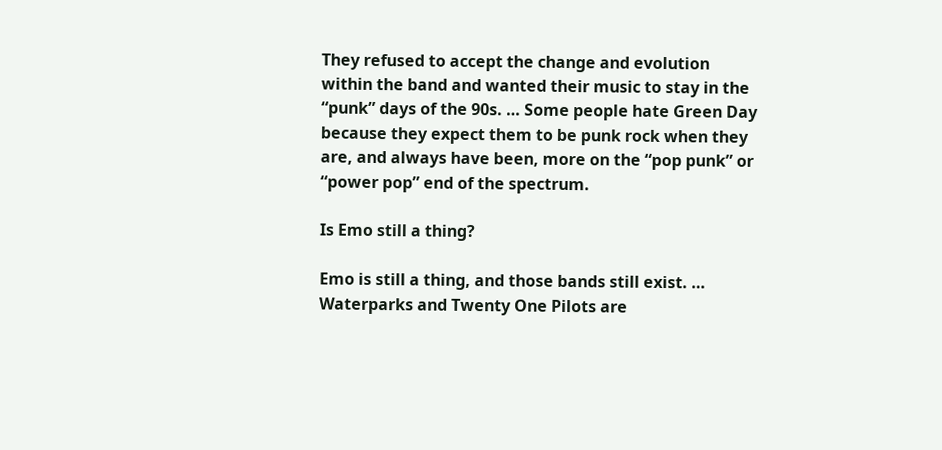They refused to accept the change and evolution within the band and wanted their music to stay in the “punk” days of the 90s. … Some people hate Green Day because they expect them to be punk rock when they are, and always have been, more on the “pop punk” or “power pop” end of the spectrum.

Is Emo still a thing?

Emo is still a thing, and those bands still exist. … Waterparks and Twenty One Pilots are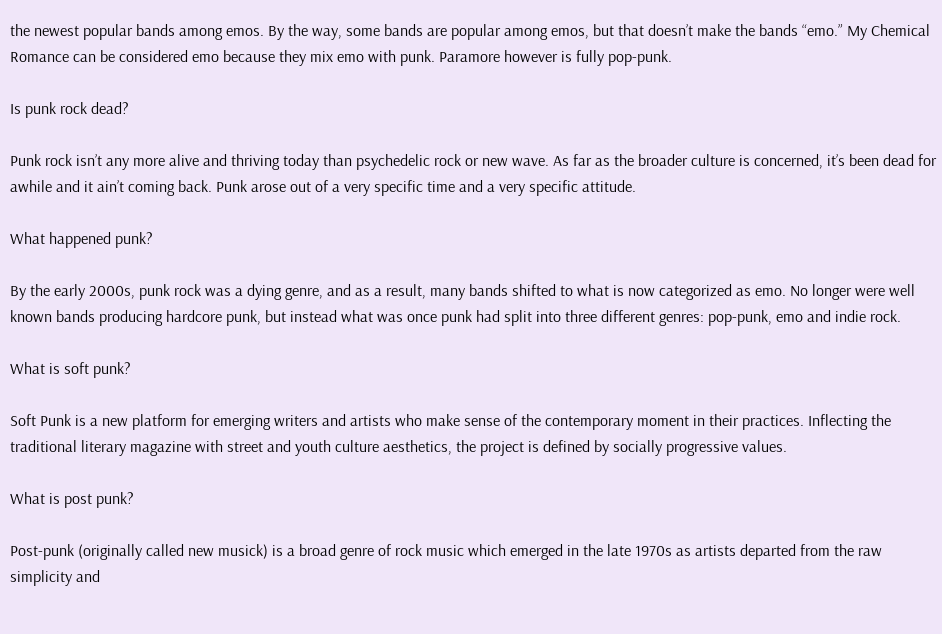the newest popular bands among emos. By the way, some bands are popular among emos, but that doesn’t make the bands “emo.” My Chemical Romance can be considered emo because they mix emo with punk. Paramore however is fully pop-punk.

Is punk rock dead?

Punk rock isn’t any more alive and thriving today than psychedelic rock or new wave. As far as the broader culture is concerned, it’s been dead for awhile and it ain’t coming back. Punk arose out of a very specific time and a very specific attitude.

What happened punk?

By the early 2000s, punk rock was a dying genre, and as a result, many bands shifted to what is now categorized as emo. No longer were well known bands producing hardcore punk, but instead what was once punk had split into three different genres: pop-punk, emo and indie rock.

What is soft punk?

Soft Punk is a new platform for emerging writers and artists who make sense of the contemporary moment in their practices. Inflecting the traditional literary magazine with street and youth culture aesthetics, the project is defined by socially progressive values.

What is post punk?

Post-punk (originally called new musick) is a broad genre of rock music which emerged in the late 1970s as artists departed from the raw simplicity and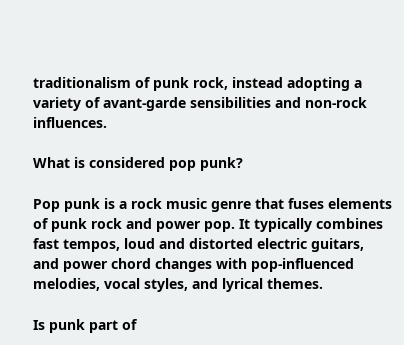traditionalism of punk rock, instead adopting a variety of avant-garde sensibilities and non-rock influences.

What is considered pop punk?

Pop punk is a rock music genre that fuses elements of punk rock and power pop. It typically combines fast tempos, loud and distorted electric guitars, and power chord changes with pop-influenced melodies, vocal styles, and lyrical themes.

Is punk part of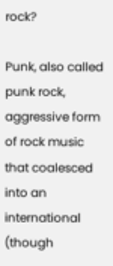rock?

Punk, also called punk rock, aggressive form of rock music that coalesced into an international (though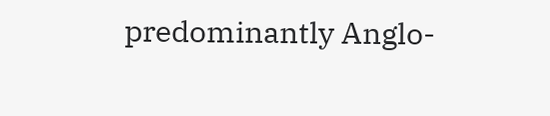predominantly Anglo-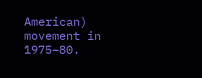American) movement in 1975–80.